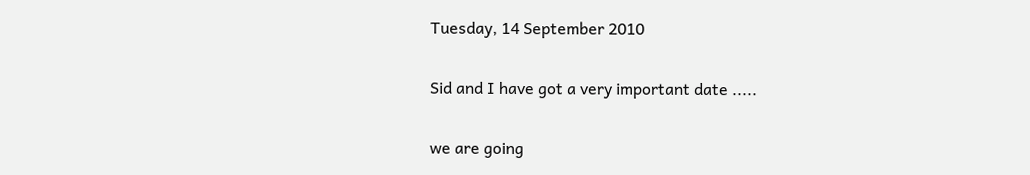Tuesday, 14 September 2010

Sid and I have got a very important date .....

we are going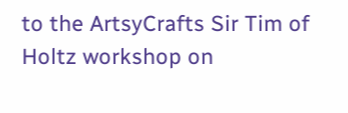to the ArtsyCrafts Sir Tim of Holtz workshop on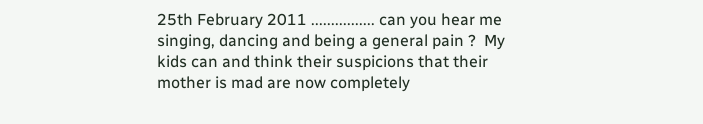25th February 2011 ................ can you hear me singing, dancing and being a general pain ?  My kids can and think their suspicions that their mother is mad are now completely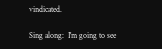vindicated.

Sing along:  I'm going to see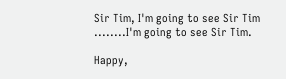Sir Tim, I'm going to see Sir Tim ........I'm going to see Sir Tim.

Happy,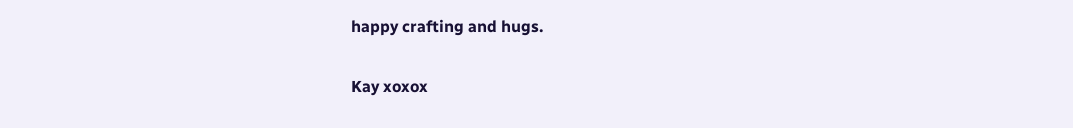happy crafting and hugs.

Kay xoxox